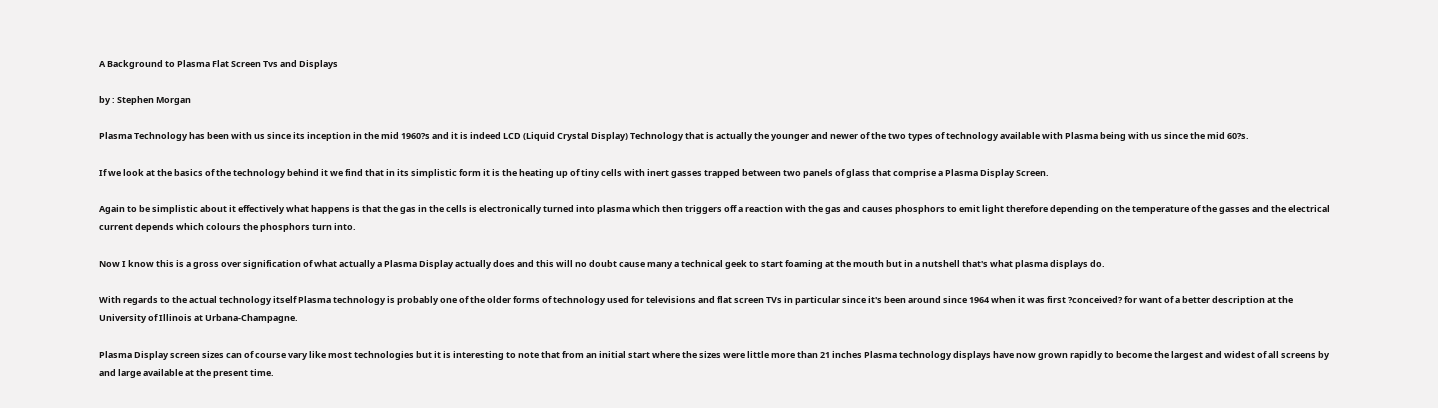A Background to Plasma Flat Screen Tvs and Displays

by : Stephen Morgan

Plasma Technology has been with us since its inception in the mid 1960?s and it is indeed LCD (Liquid Crystal Display) Technology that is actually the younger and newer of the two types of technology available with Plasma being with us since the mid 60?s.

If we look at the basics of the technology behind it we find that in its simplistic form it is the heating up of tiny cells with inert gasses trapped between two panels of glass that comprise a Plasma Display Screen.

Again to be simplistic about it effectively what happens is that the gas in the cells is electronically turned into plasma which then triggers off a reaction with the gas and causes phosphors to emit light therefore depending on the temperature of the gasses and the electrical current depends which colours the phosphors turn into.

Now I know this is a gross over signification of what actually a Plasma Display actually does and this will no doubt cause many a technical geek to start foaming at the mouth but in a nutshell that's what plasma displays do.

With regards to the actual technology itself Plasma technology is probably one of the older forms of technology used for televisions and flat screen TVs in particular since it's been around since 1964 when it was first ?conceived? for want of a better description at the University of Illinois at Urbana-Champagne.

Plasma Display screen sizes can of course vary like most technologies but it is interesting to note that from an initial start where the sizes were little more than 21 inches Plasma technology displays have now grown rapidly to become the largest and widest of all screens by and large available at the present time.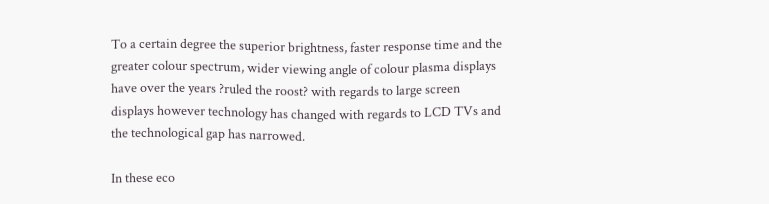To a certain degree the superior brightness, faster response time and the greater colour spectrum, wider viewing angle of colour plasma displays have over the years ?ruled the roost? with regards to large screen displays however technology has changed with regards to LCD TVs and the technological gap has narrowed.

In these eco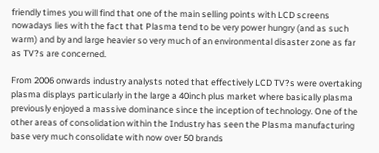friendly times you will find that one of the main selling points with LCD screens nowadays lies with the fact that Plasma tend to be very power hungry (and as such warm) and by and large heavier so very much of an environmental disaster zone as far as TV?s are concerned.

From 2006 onwards industry analysts noted that effectively LCD TV?s were overtaking plasma displays particularly in the large a 40inch plus market where basically plasma previously enjoyed a massive dominance since the inception of technology. One of the other areas of consolidation within the Industry has seen the Plasma manufacturing base very much consolidate with now over 50 brands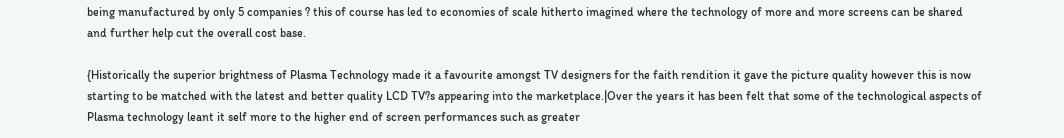being manufactured by only 5 companies ? this of course has led to economies of scale hitherto imagined where the technology of more and more screens can be shared and further help cut the overall cost base.

{Historically the superior brightness of Plasma Technology made it a favourite amongst TV designers for the faith rendition it gave the picture quality however this is now starting to be matched with the latest and better quality LCD TV?s appearing into the marketplace.|Over the years it has been felt that some of the technological aspects of Plasma technology leant it self more to the higher end of screen performances such as greater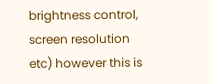brightness control, screen resolution etc) however this is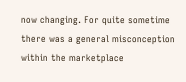now changing. For quite sometime there was a general misconception within the marketplace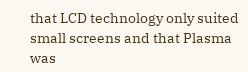that LCD technology only suited small screens and that Plasma was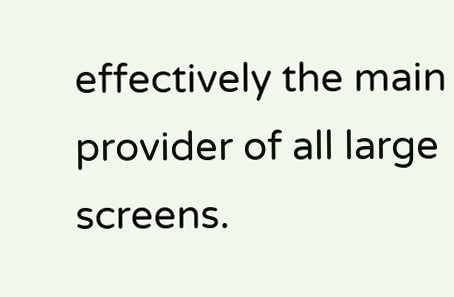effectively the main provider of all large screens.